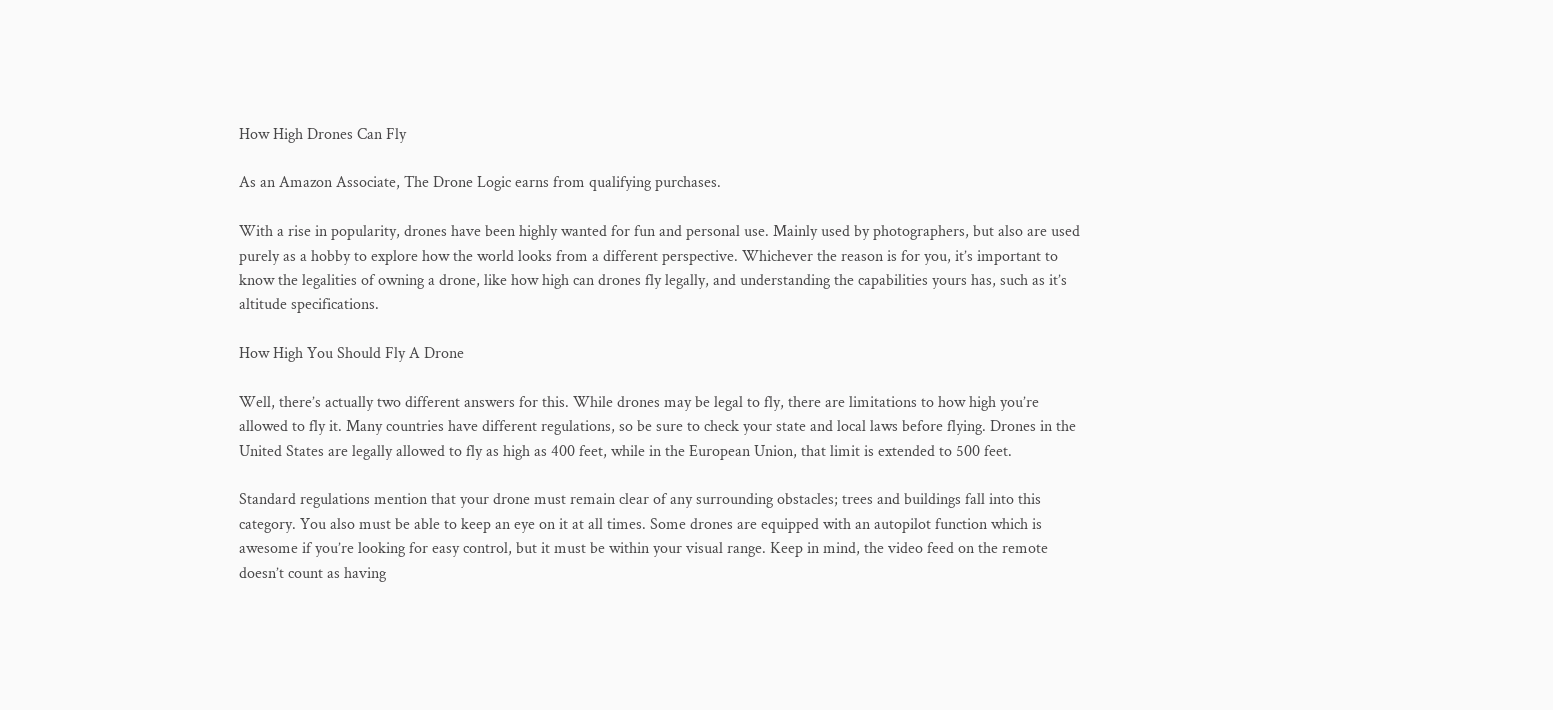How High Drones Can Fly

As an Amazon Associate, The Drone Logic earns from qualifying purchases.

With a rise in popularity, drones have been highly wanted for fun and personal use. Mainly used by photographers, but also are used purely as a hobby to explore how the world looks from a different perspective. Whichever the reason is for you, it’s important to know the legalities of owning a drone, like how high can drones fly legally, and understanding the capabilities yours has, such as it’s altitude specifications.

How High You Should Fly A Drone

Well, there’s actually two different answers for this. While drones may be legal to fly, there are limitations to how high you’re allowed to fly it. Many countries have different regulations, so be sure to check your state and local laws before flying. Drones in the United States are legally allowed to fly as high as 400 feet, while in the European Union, that limit is extended to 500 feet.

Standard regulations mention that your drone must remain clear of any surrounding obstacles; trees and buildings fall into this category. You also must be able to keep an eye on it at all times. Some drones are equipped with an autopilot function which is awesome if you’re looking for easy control, but it must be within your visual range. Keep in mind, the video feed on the remote doesn’t count as having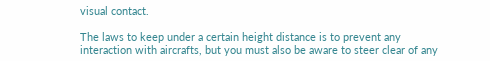visual contact.

The laws to keep under a certain height distance is to prevent any interaction with aircrafts, but you must also be aware to steer clear of any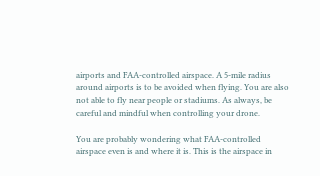airports and FAA-controlled airspace. A 5-mile radius around airports is to be avoided when flying. You are also not able to fly near people or stadiums. As always, be careful and mindful when controlling your drone.

You are probably wondering what FAA-controlled airspace even is and where it is. This is the airspace in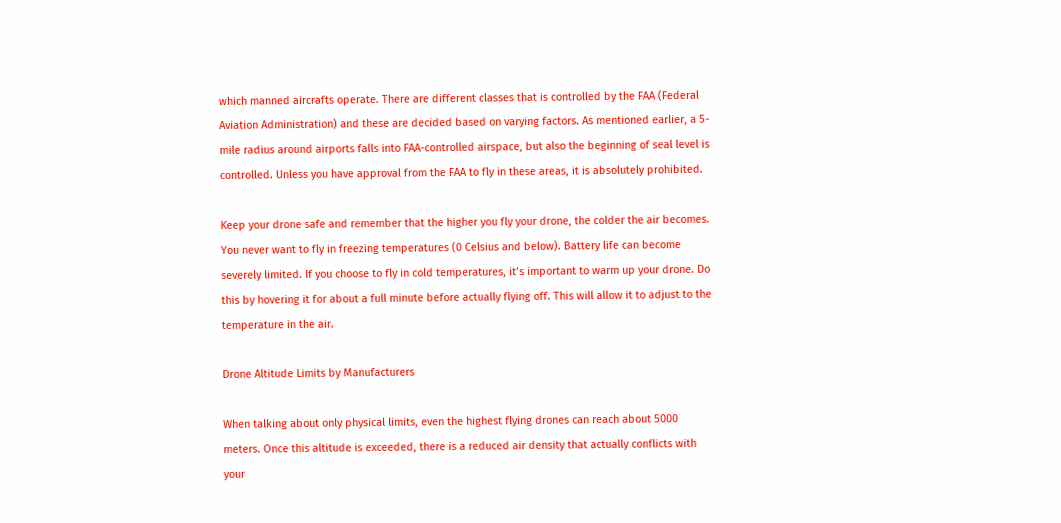which manned aircrafts operate. There are different classes that is controlled by the FAA (Federal Aviation Administration) and these are decided based on varying factors. As mentioned earlier, a 5-mile radius around airports falls into FAA-controlled airspace, but also the beginning of seal level is controlled. Unless you have approval from the FAA to fly in these areas, it is absolutely prohibited.

Keep your drone safe and remember that the higher you fly your drone, the colder the air becomes. You never want to fly in freezing temperatures (0 Celsius and below). Battery life can become severely limited. If you choose to fly in cold temperatures, it’s important to warm up your drone. Do this by hovering it for about a full minute before actually flying off. This will allow it to adjust to the temperature in the air.

Drone Altitude Limits by Manufacturers

When talking about only physical limits, even the highest flying drones can reach about 5000 meters. Once this altitude is exceeded, there is a reduced air density that actually conflicts with your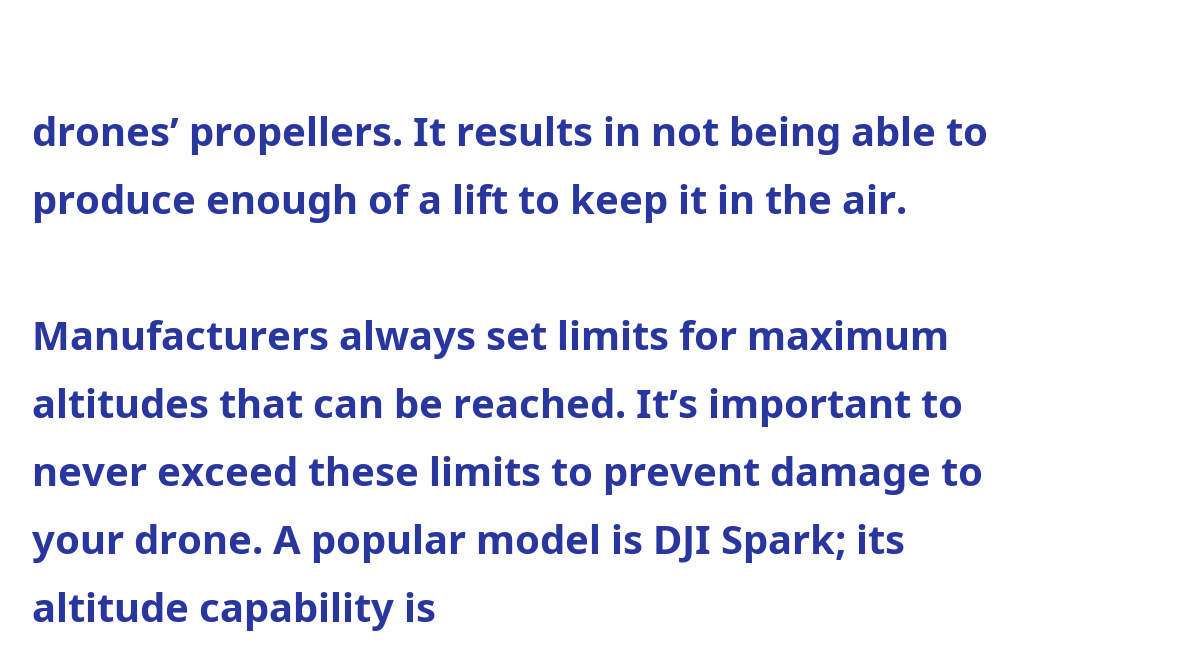drones’ propellers. It results in not being able to produce enough of a lift to keep it in the air.

Manufacturers always set limits for maximum altitudes that can be reached. It’s important to never exceed these limits to prevent damage to your drone. A popular model is DJI Spark; its altitude capability is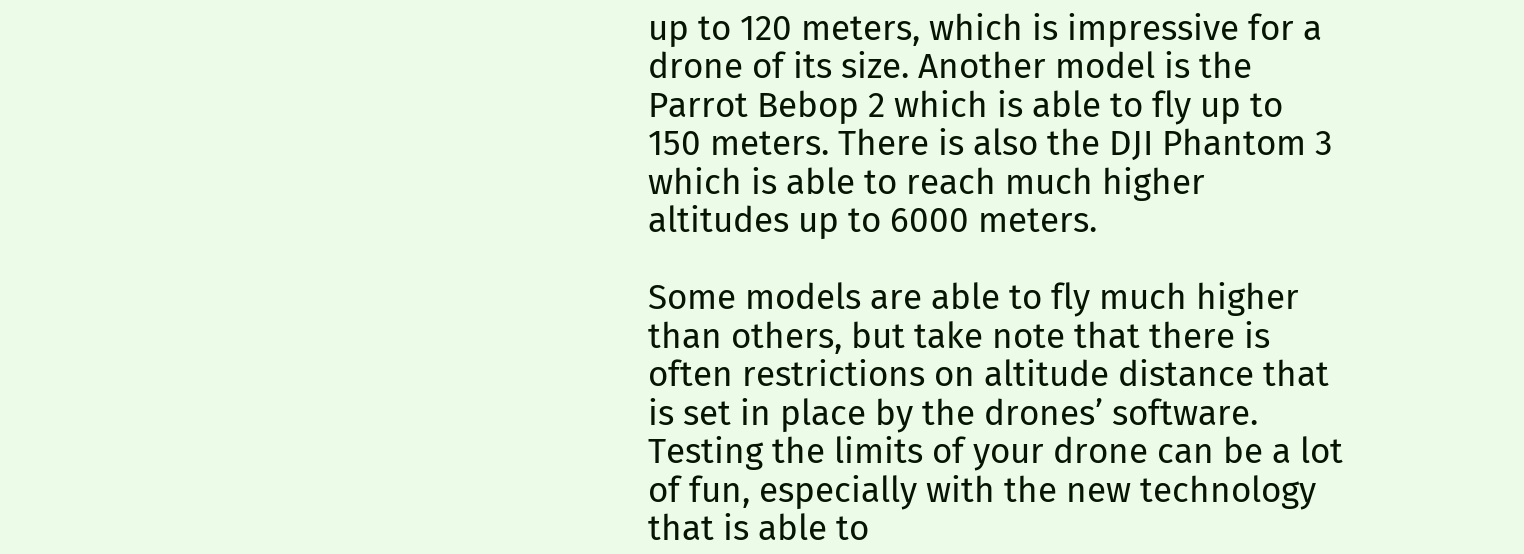up to 120 meters, which is impressive for a drone of its size. Another model is the Parrot Bebop 2 which is able to fly up to 150 meters. There is also the DJI Phantom 3 which is able to reach much higher altitudes up to 6000 meters.

Some models are able to fly much higher than others, but take note that there is often restrictions on altitude distance that is set in place by the drones’ software. Testing the limits of your drone can be a lot of fun, especially with the new technology that is able to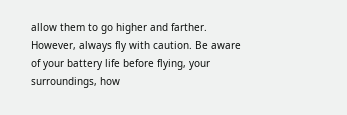allow them to go higher and farther. However, always fly with caution. Be aware of your battery life before flying, your surroundings, how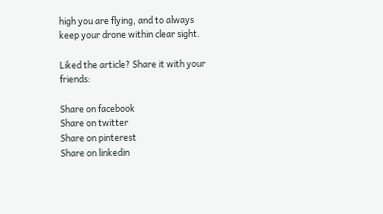high you are flying, and to always keep your drone within clear sight.

Liked the article? Share it with your friends:

Share on facebook
Share on twitter
Share on pinterest
Share on linkedin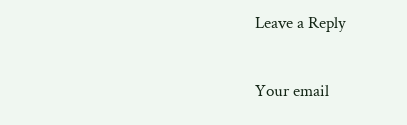Leave a Reply

Your email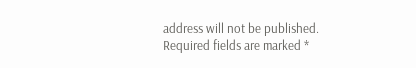address will not be published. Required fields are marked *